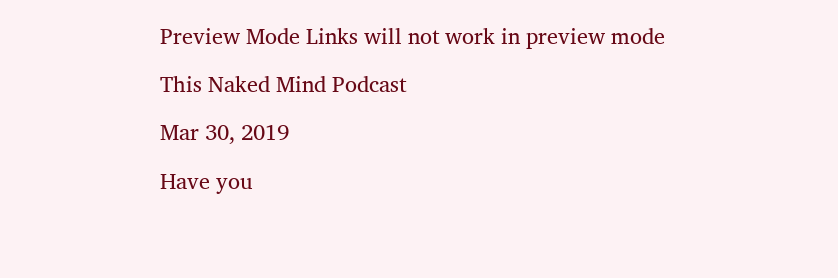Preview Mode Links will not work in preview mode

This Naked Mind Podcast

Mar 30, 2019

Have you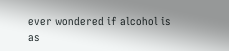ever wondered if alcohol is as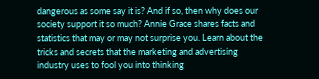dangerous as some say it is? And if so, then why does our society support it so much? Annie Grace shares facts and statistics that may or may not surprise you. Learn about the tricks and secrets that the marketing and advertising industry uses to fool you into thinking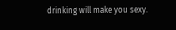drinking will make you sexy.